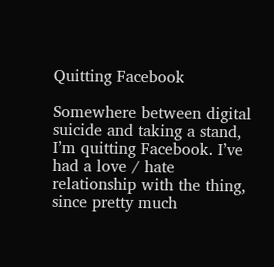Quitting Facebook

Somewhere between digital suicide and taking a stand, I’m quitting Facebook. I’ve had a love / hate relationship with the thing, since pretty much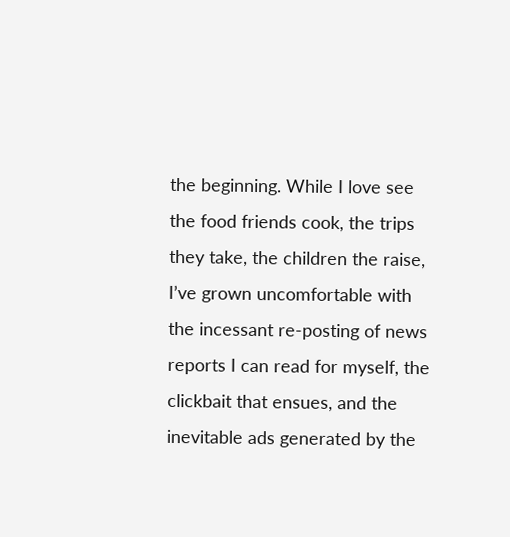the beginning. While I love see the food friends cook, the trips they take, the children the raise, I’ve grown uncomfortable with the incessant re-posting of news reports I can read for myself, the clickbait that ensues, and the inevitable ads generated by the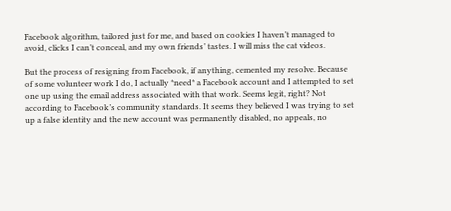Facebook algorithm, tailored just for me, and based on cookies I haven’t managed to avoid, clicks I can’t conceal, and my own friends’ tastes. I will miss the cat videos.

But the process of resigning from Facebook, if anything, cemented my resolve. Because of some volunteer work I do, I actually *need* a Facebook account and I attempted to set one up using the email address associated with that work. Seems legit, right? Not according to Facebook’s community standards. It seems they believed I was trying to set up a false identity and the new account was permanently disabled, no appeals, no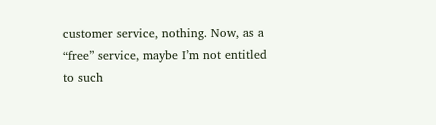customer service, nothing. Now, as a “free” service, maybe I’m not entitled to such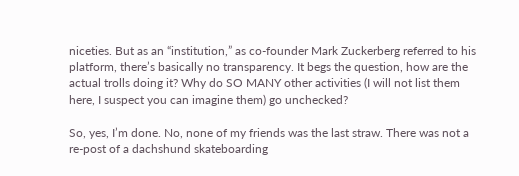niceties. But as an “institution,” as co-founder Mark Zuckerberg referred to his platform, there’s basically no transparency. It begs the question, how are the actual trolls doing it? Why do SO MANY other activities (I will not list them here, I suspect you can imagine them) go unchecked?

So, yes, I’m done. No, none of my friends was the last straw. There was not a re-post of a dachshund skateboarding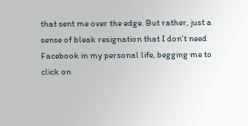that sent me over the edge. But rather, just a sense of bleak resignation that I don’t need Facebook in my personal life, begging me to click on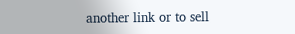another link or to sell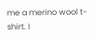me a merino wool t-shirt. I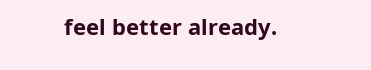feel better already.